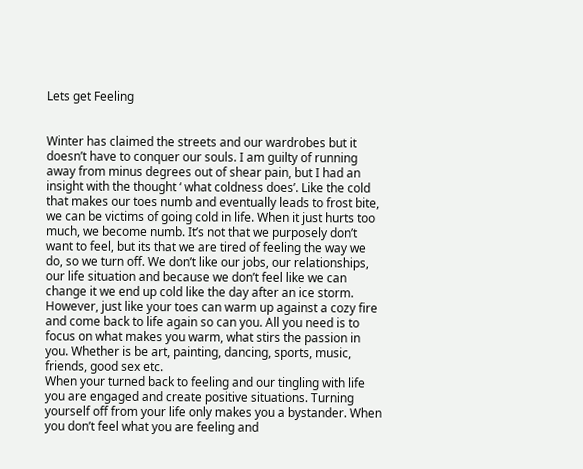Lets get Feeling


Winter has claimed the streets and our wardrobes but it doesn’t have to conquer our souls. I am guilty of running away from minus degrees out of shear pain, but I had an insight with the thought ‘ what coldness does’. Like the cold that makes our toes numb and eventually leads to frost bite, we can be victims of going cold in life. When it just hurts too much, we become numb. It’s not that we purposely don’t want to feel, but its that we are tired of feeling the way we do, so we turn off. We don’t like our jobs, our relationships, our life situation and because we don’t feel like we can change it we end up cold like the day after an ice storm. However, just like your toes can warm up against a cozy fire and come back to life again so can you. All you need is to focus on what makes you warm, what stirs the passion in you. Whether is be art, painting, dancing, sports, music, friends, good sex etc.
When your turned back to feeling and our tingling with life you are engaged and create positive situations. Turning yourself off from your life only makes you a bystander. When you don’t feel what you are feeling and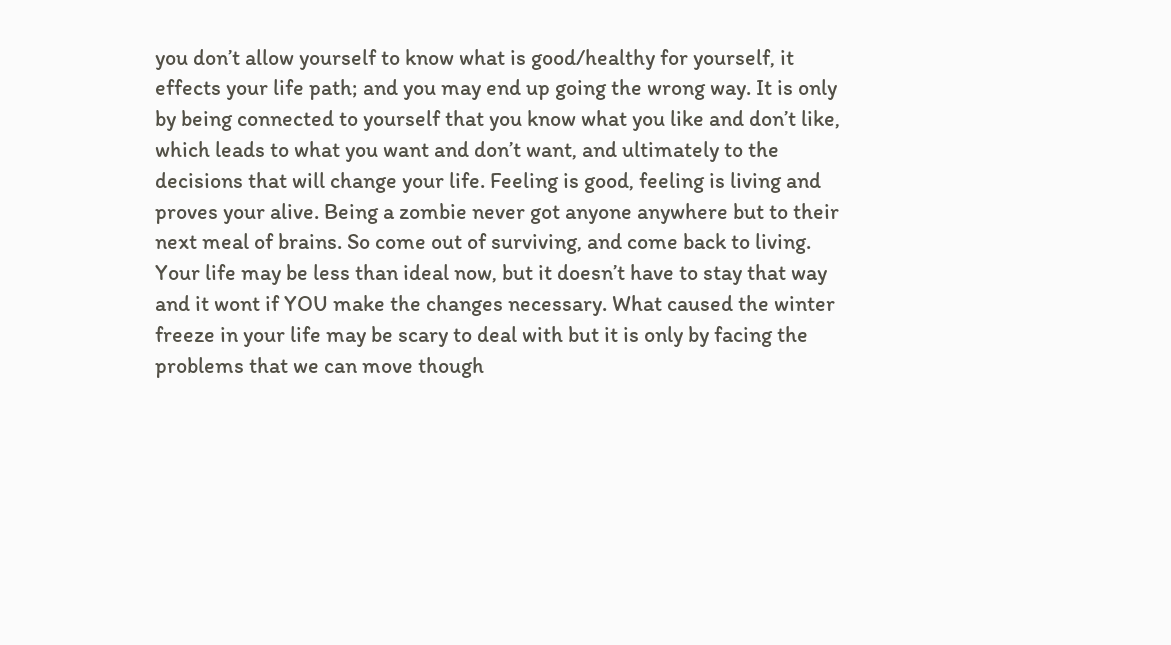you don’t allow yourself to know what is good/healthy for yourself, it effects your life path; and you may end up going the wrong way. It is only by being connected to yourself that you know what you like and don’t like, which leads to what you want and don’t want, and ultimately to the decisions that will change your life. Feeling is good, feeling is living and proves your alive. Being a zombie never got anyone anywhere but to their next meal of brains. So come out of surviving, and come back to living. Your life may be less than ideal now, but it doesn’t have to stay that way and it wont if YOU make the changes necessary. What caused the winter freeze in your life may be scary to deal with but it is only by facing the problems that we can move though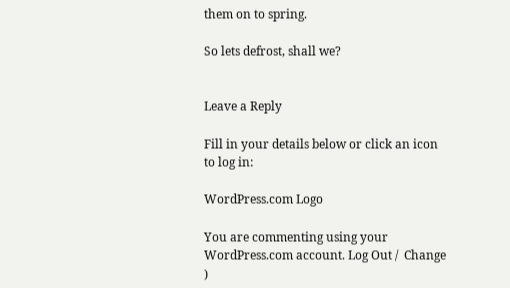them on to spring.

So lets defrost, shall we?


Leave a Reply

Fill in your details below or click an icon to log in:

WordPress.com Logo

You are commenting using your WordPress.com account. Log Out /  Change )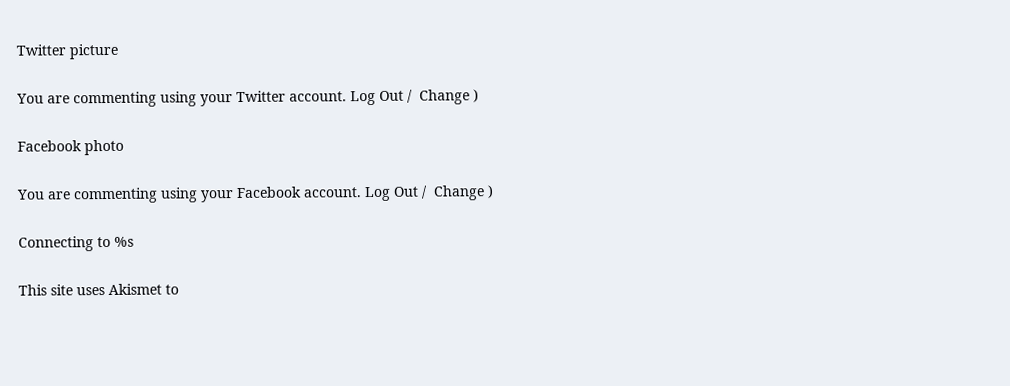Twitter picture

You are commenting using your Twitter account. Log Out /  Change )

Facebook photo

You are commenting using your Facebook account. Log Out /  Change )

Connecting to %s

This site uses Akismet to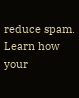reduce spam. Learn how your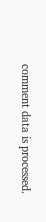comment data is processed.